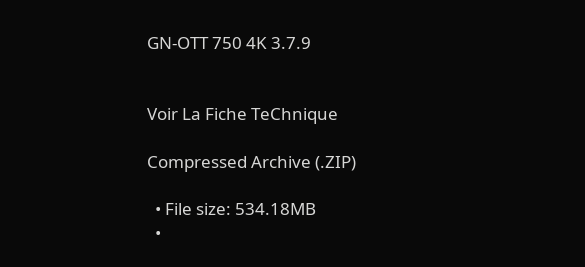GN-OTT 750 4K 3.7.9


Voir La Fiche TeChnique

Compressed Archive (.ZIP)

  • File size: 534.18MB
  •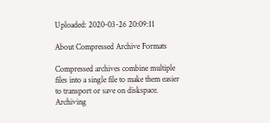Uploaded: 2020-03-26 20:09:11

About Compressed Archive Formats

Compressed archives combine multiple files into a single file to make them easier to transport or save on diskspace. Archiving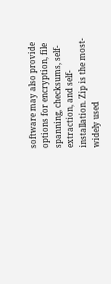software may also provide options for encryption, file spanning, checksums, self-extraction, and self-installation. Zip is the most-widely used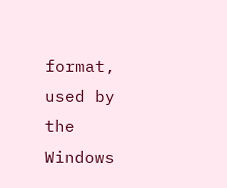format, used by the Windows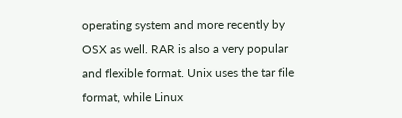operating system and more recently by OSX as well. RAR is also a very popular and flexible format. Unix uses the tar file format, while Linux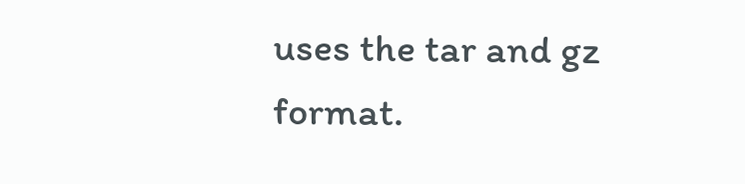uses the tar and gz format.